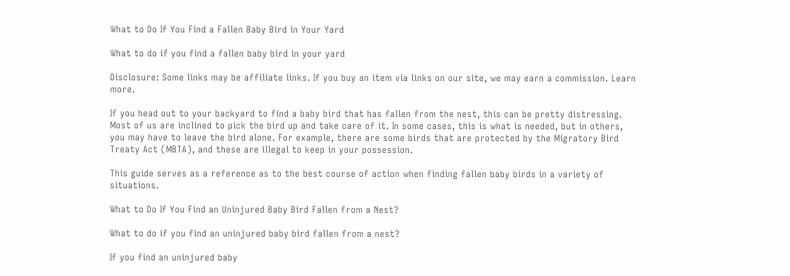What to Do If You Find a Fallen Baby Bird in Your Yard

What to do if you find a fallen baby bird in your yard

Disclosure: Some links may be affiliate links. If you buy an item via links on our site, we may earn a commission. Learn more.

If you head out to your backyard to find a baby bird that has fallen from the nest, this can be pretty distressing. Most of us are inclined to pick the bird up and take care of it. In some cases, this is what is needed, but in others, you may have to leave the bird alone. For example, there are some birds that are protected by the Migratory Bird Treaty Act (MBTA), and these are illegal to keep in your possession.

This guide serves as a reference as to the best course of action when finding fallen baby birds in a variety of situations.

What to Do If You Find an Uninjured Baby Bird Fallen from a Nest?

What to do if you find an uninjured baby bird fallen from a nest?

If you find an uninjured baby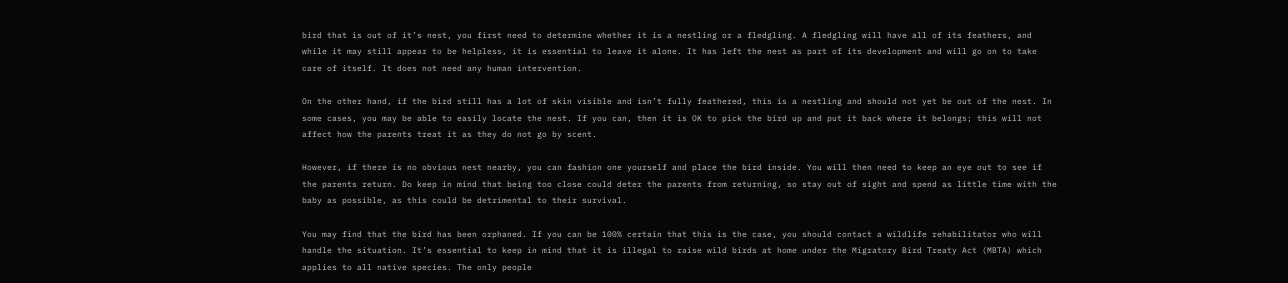bird that is out of it’s nest, you first need to determine whether it is a nestling or a fledgling. A fledgling will have all of its feathers, and while it may still appear to be helpless, it is essential to leave it alone. It has left the nest as part of its development and will go on to take care of itself. It does not need any human intervention.

On the other hand, if the bird still has a lot of skin visible and isn’t fully feathered, this is a nestling and should not yet be out of the nest. In some cases, you may be able to easily locate the nest. If you can, then it is OK to pick the bird up and put it back where it belongs; this will not affect how the parents treat it as they do not go by scent.

However, if there is no obvious nest nearby, you can fashion one yourself and place the bird inside. You will then need to keep an eye out to see if the parents return. Do keep in mind that being too close could deter the parents from returning, so stay out of sight and spend as little time with the baby as possible, as this could be detrimental to their survival.

You may find that the bird has been orphaned. If you can be 100% certain that this is the case, you should contact a wildlife rehabilitator who will handle the situation. It’s essential to keep in mind that it is illegal to raise wild birds at home under the Migratory Bird Treaty Act (MBTA) which applies to all native species. The only people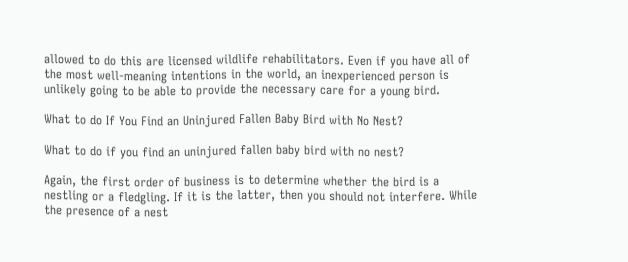allowed to do this are licensed wildlife rehabilitators. Even if you have all of the most well-meaning intentions in the world, an inexperienced person is unlikely going to be able to provide the necessary care for a young bird.

What to do If You Find an Uninjured Fallen Baby Bird with No Nest?

What to do if you find an uninjured fallen baby bird with no nest?

Again, the first order of business is to determine whether the bird is a nestling or a fledgling. If it is the latter, then you should not interfere. While the presence of a nest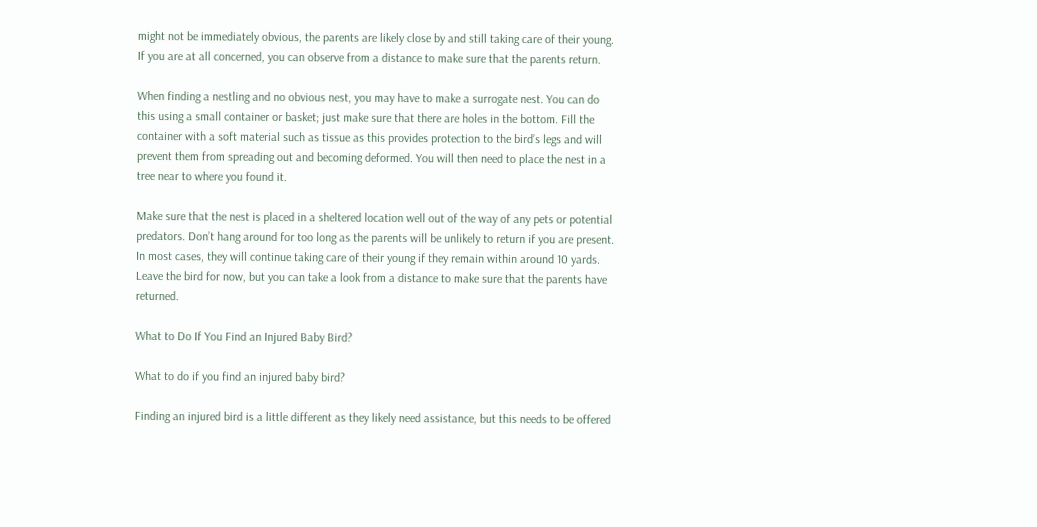might not be immediately obvious, the parents are likely close by and still taking care of their young. If you are at all concerned, you can observe from a distance to make sure that the parents return.

When finding a nestling and no obvious nest, you may have to make a surrogate nest. You can do this using a small container or basket; just make sure that there are holes in the bottom. Fill the container with a soft material such as tissue as this provides protection to the bird’s legs and will prevent them from spreading out and becoming deformed. You will then need to place the nest in a tree near to where you found it.

Make sure that the nest is placed in a sheltered location well out of the way of any pets or potential predators. Don’t hang around for too long as the parents will be unlikely to return if you are present. In most cases, they will continue taking care of their young if they remain within around 10 yards. Leave the bird for now, but you can take a look from a distance to make sure that the parents have returned.

What to Do If You Find an Injured Baby Bird?

What to do if you find an injured baby bird?

Finding an injured bird is a little different as they likely need assistance, but this needs to be offered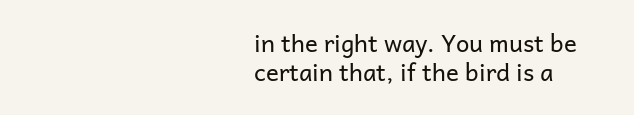in the right way. You must be certain that, if the bird is a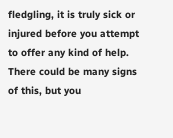fledgling, it is truly sick or injured before you attempt to offer any kind of help. There could be many signs of this, but you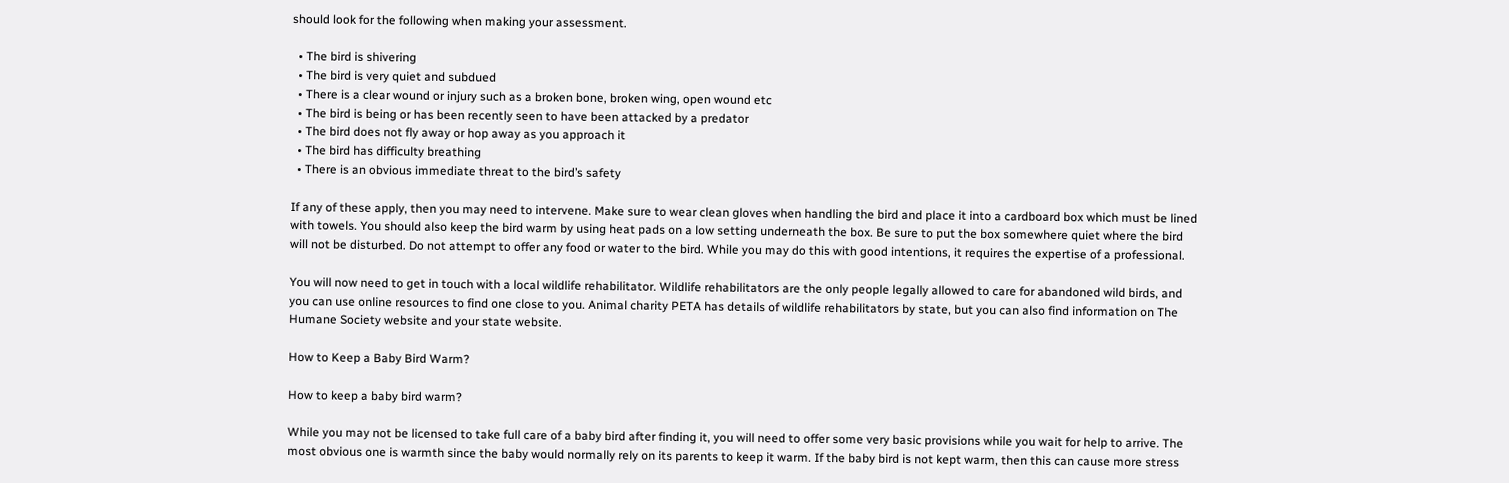should look for the following when making your assessment.

  • The bird is shivering
  • The bird is very quiet and subdued
  • There is a clear wound or injury such as a broken bone, broken wing, open wound etc
  • The bird is being or has been recently seen to have been attacked by a predator
  • The bird does not fly away or hop away as you approach it
  • The bird has difficulty breathing
  • There is an obvious immediate threat to the bird’s safety

If any of these apply, then you may need to intervene. Make sure to wear clean gloves when handling the bird and place it into a cardboard box which must be lined with towels. You should also keep the bird warm by using heat pads on a low setting underneath the box. Be sure to put the box somewhere quiet where the bird will not be disturbed. Do not attempt to offer any food or water to the bird. While you may do this with good intentions, it requires the expertise of a professional.

You will now need to get in touch with a local wildlife rehabilitator. Wildlife rehabilitators are the only people legally allowed to care for abandoned wild birds, and you can use online resources to find one close to you. Animal charity PETA has details of wildlife rehabilitators by state, but you can also find information on The Humane Society website and your state website.

How to Keep a Baby Bird Warm?

How to keep a baby bird warm?

While you may not be licensed to take full care of a baby bird after finding it, you will need to offer some very basic provisions while you wait for help to arrive. The most obvious one is warmth since the baby would normally rely on its parents to keep it warm. If the baby bird is not kept warm, then this can cause more stress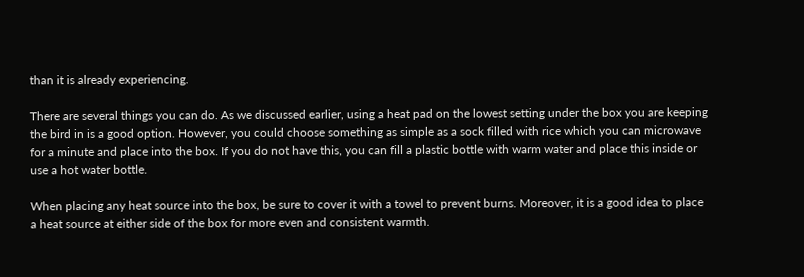than it is already experiencing.

There are several things you can do. As we discussed earlier, using a heat pad on the lowest setting under the box you are keeping the bird in is a good option. However, you could choose something as simple as a sock filled with rice which you can microwave for a minute and place into the box. If you do not have this, you can fill a plastic bottle with warm water and place this inside or use a hot water bottle.

When placing any heat source into the box, be sure to cover it with a towel to prevent burns. Moreover, it is a good idea to place a heat source at either side of the box for more even and consistent warmth.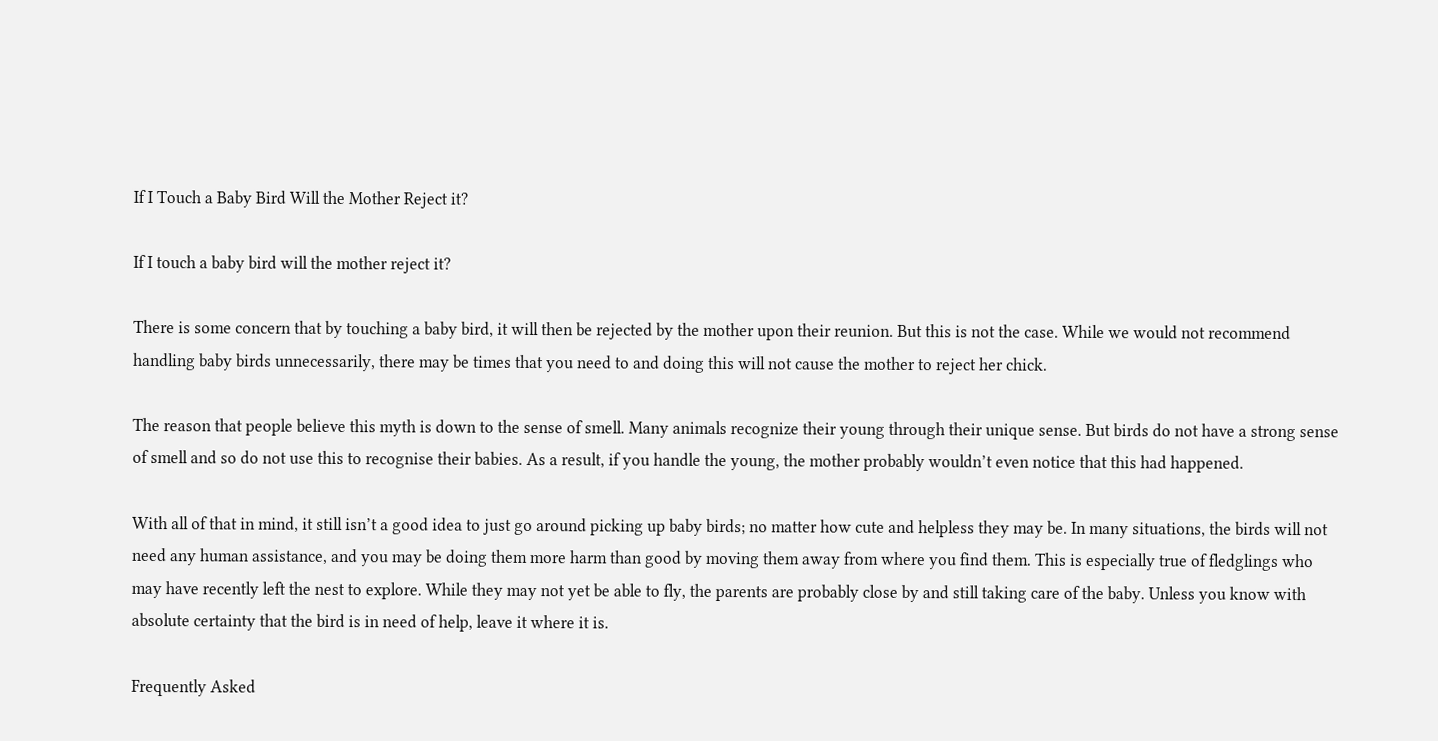If I Touch a Baby Bird Will the Mother Reject it?

If I touch a baby bird will the mother reject it?

There is some concern that by touching a baby bird, it will then be rejected by the mother upon their reunion. But this is not the case. While we would not recommend handling baby birds unnecessarily, there may be times that you need to and doing this will not cause the mother to reject her chick.

The reason that people believe this myth is down to the sense of smell. Many animals recognize their young through their unique sense. But birds do not have a strong sense of smell and so do not use this to recognise their babies. As a result, if you handle the young, the mother probably wouldn’t even notice that this had happened.

With all of that in mind, it still isn’t a good idea to just go around picking up baby birds; no matter how cute and helpless they may be. In many situations, the birds will not need any human assistance, and you may be doing them more harm than good by moving them away from where you find them. This is especially true of fledglings who may have recently left the nest to explore. While they may not yet be able to fly, the parents are probably close by and still taking care of the baby. Unless you know with absolute certainty that the bird is in need of help, leave it where it is.

Frequently Asked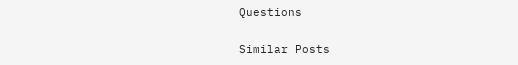Questions

Similar Posts